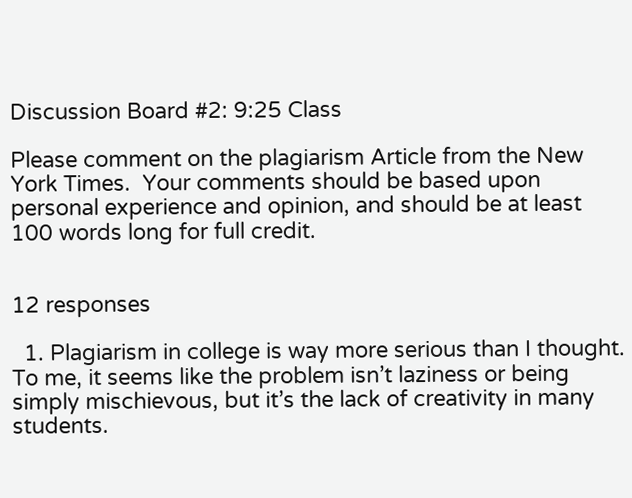Discussion Board #2: 9:25 Class

Please comment on the plagiarism Article from the New York Times.  Your comments should be based upon personal experience and opinion, and should be at least 100 words long for full credit.


12 responses

  1. Plagiarism in college is way more serious than I thought. To me, it seems like the problem isn’t laziness or being simply mischievous, but it’s the lack of creativity in many students.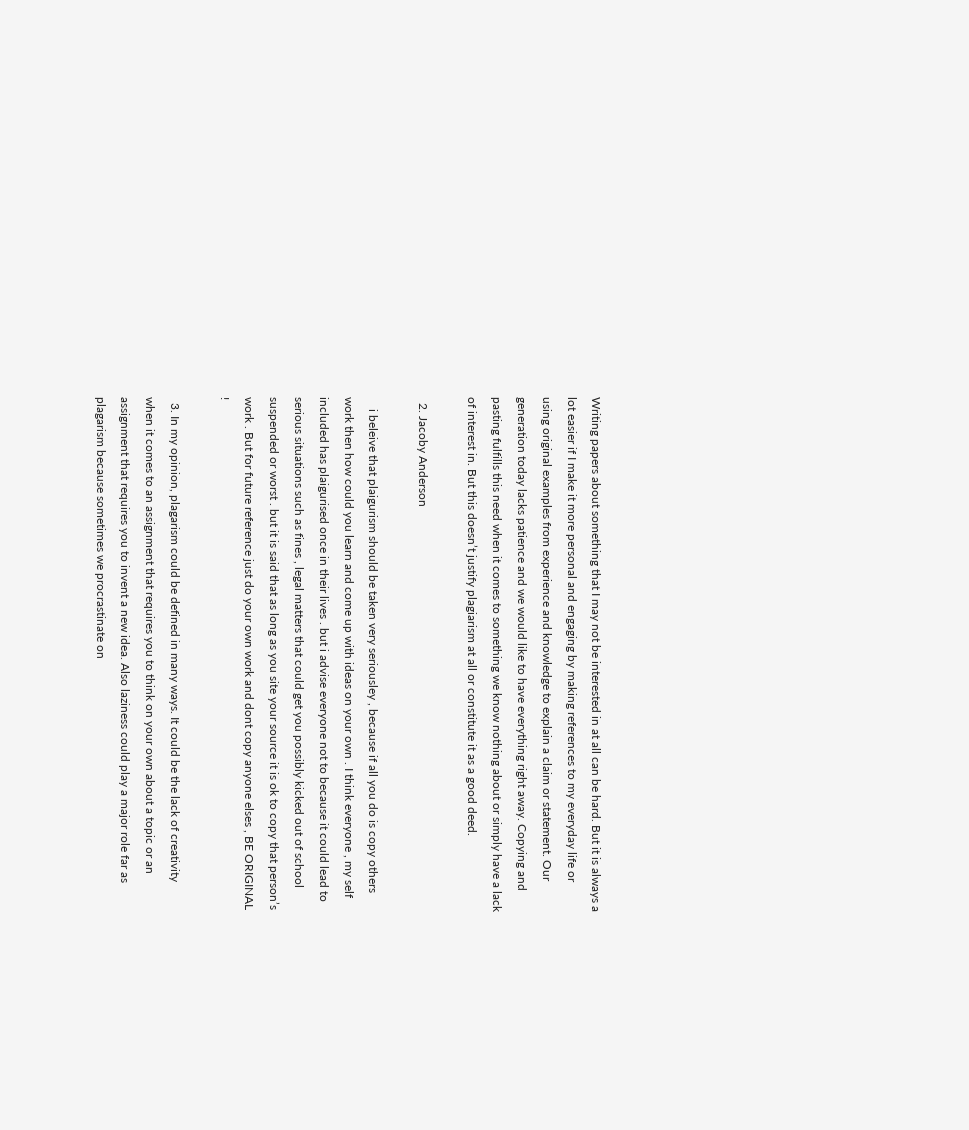Writing papers about something that I may not be interested in at all can be hard. But it is always a lot easier if I make it more personal and engaging by making references to my everyday life or using original examples from experience and knowledge to explain a claim or statement. Our generation today lacks patience and we would like to have everything right away. Copying and pasting fulfills this need when it comes to something we know nothing about or simply have a lack of interest in. But this doesn’t justify plagiarism at all or constitute it as a good deed.

  2. Jacoby Anderson

    i beleive that plaigurism should be taken very seriousley , because if all you do is copy others work then how could you learn and come up with ideas on your own . I think everyone , my self included has plaigurised once in their lives . but i advise everyone not to because it could lead to serious situations such as fines , legal matters that could get you possibly kicked out of school suspended or worst . but it is said that as long as you site your source it is ok to copy that person’s work . But for future reference just do your own work and dont copy anyone elses , BE ORIGINAL !

  3. In my opinion, plagarism could be defined in many ways. It could be the lack of creativity when it comes to an assignment that requires you to think on your own about a topic or an assignment that requires you to invent a new idea. Also laziness could play a major role far as plagarism because sometimes we procrastinate on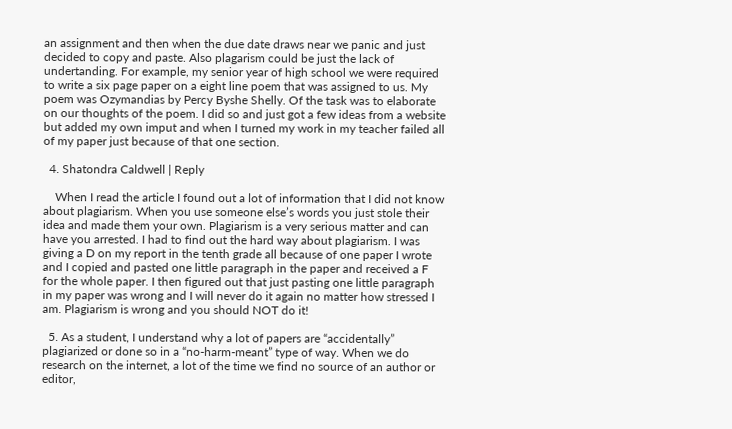an assignment and then when the due date draws near we panic and just decided to copy and paste. Also plagarism could be just the lack of undertanding. For example, my senior year of high school we were required to write a six page paper on a eight line poem that was assigned to us. My poem was Ozymandias by Percy Byshe Shelly. Of the task was to elaborate on our thoughts of the poem. I did so and just got a few ideas from a website but added my own imput and when I turned my work in my teacher failed all of my paper just because of that one section.

  4. Shatondra Caldwell | Reply

    When I read the article I found out a lot of information that I did not know about plagiarism. When you use someone else’s words you just stole their idea and made them your own. Plagiarism is a very serious matter and can have you arrested. I had to find out the hard way about plagiarism. I was giving a D on my report in the tenth grade all because of one paper I wrote and I copied and pasted one little paragraph in the paper and received a F for the whole paper. I then figured out that just pasting one little paragraph in my paper was wrong and I will never do it again no matter how stressed I am. Plagiarism is wrong and you should NOT do it!

  5. As a student, I understand why a lot of papers are “accidentally” plagiarized or done so in a “no-harm-meant” type of way. When we do research on the internet, a lot of the time we find no source of an author or editor,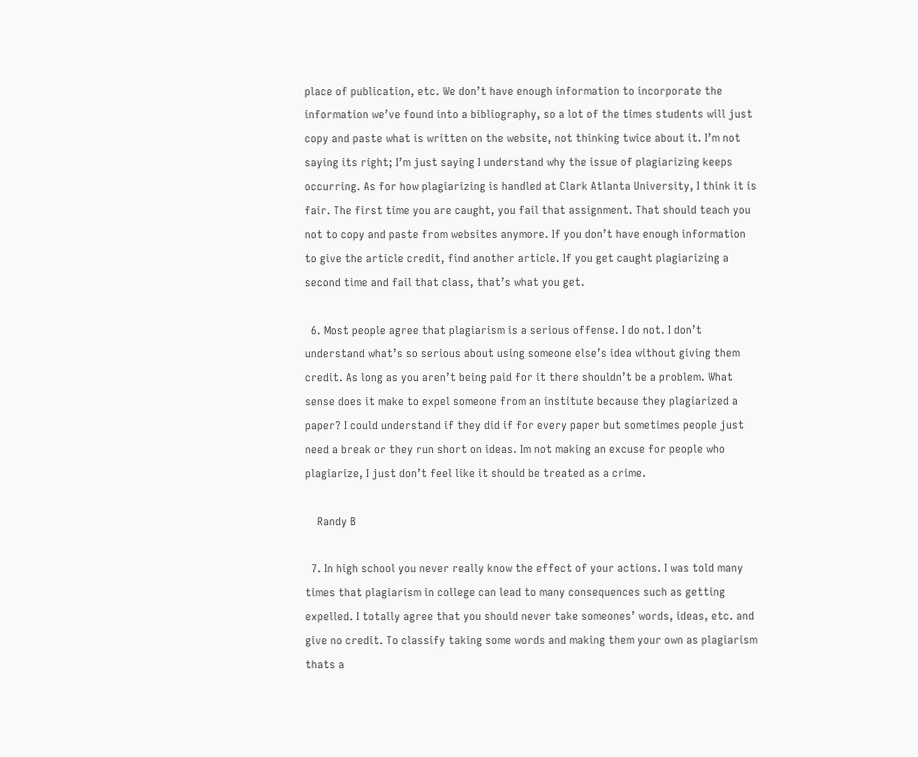place of publication, etc. We don’t have enough information to incorporate the information we’ve found into a bibliography, so a lot of the times students will just copy and paste what is written on the website, not thinking twice about it. I’m not saying its right; I’m just saying I understand why the issue of plagiarizing keeps occurring. As for how plagiarizing is handled at Clark Atlanta University, I think it is fair. The first time you are caught, you fail that assignment. That should teach you not to copy and paste from websites anymore. If you don’t have enough information to give the article credit, find another article. If you get caught plagiarizing a second time and fail that class, that’s what you get.

  6. Most people agree that plagiarism is a serious offense. I do not. I don’t understand what’s so serious about using someone else’s idea without giving them credit. As long as you aren’t being paid for it there shouldn’t be a problem. What sense does it make to expel someone from an institute because they plagiarized a paper? I could understand if they did if for every paper but sometimes people just need a break or they run short on ideas. Im not making an excuse for people who plagiarize, I just don’t feel like it should be treated as a crime.

    Randy B

  7. In high school you never really know the effect of your actions. I was told many times that plagiarism in college can lead to many consequences such as getting expelled. I totally agree that you should never take someones’ words, ideas, etc. and give no credit. To classify taking some words and making them your own as plagiarism thats a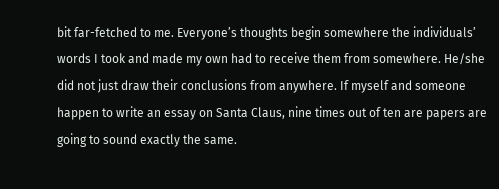bit far-fetched to me. Everyone’s thoughts begin somewhere the individuals’ words I took and made my own had to receive them from somewhere. He/she did not just draw their conclusions from anywhere. If myself and someone happen to write an essay on Santa Claus, nine times out of ten are papers are going to sound exactly the same.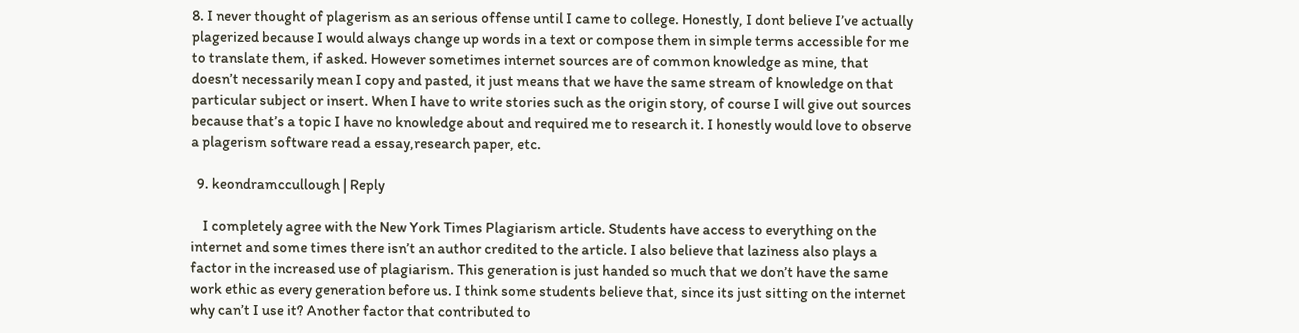8. I never thought of plagerism as an serious offense until I came to college. Honestly, I dont believe I’ve actually plagerized because I would always change up words in a text or compose them in simple terms accessible for me to translate them, if asked. However sometimes internet sources are of common knowledge as mine, that doesn’t necessarily mean I copy and pasted, it just means that we have the same stream of knowledge on that particular subject or insert. When I have to write stories such as the origin story, of course I will give out sources because that’s a topic I have no knowledge about and required me to research it. I honestly would love to observe a plagerism software read a essay,research paper, etc.

  9. keondramccullough | Reply

    I completely agree with the New York Times Plagiarism article. Students have access to everything on the internet and some times there isn’t an author credited to the article. I also believe that laziness also plays a factor in the increased use of plagiarism. This generation is just handed so much that we don’t have the same work ethic as every generation before us. I think some students believe that, since its just sitting on the internet why can’t I use it? Another factor that contributed to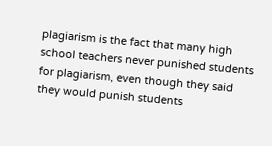plagiarism is the fact that many high school teachers never punished students for plagiarism, even though they said they would punish students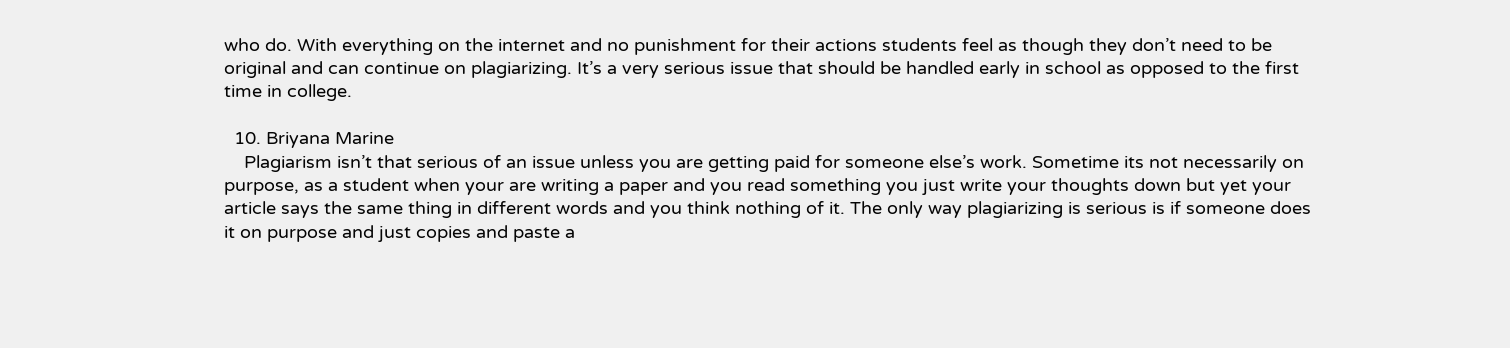who do. With everything on the internet and no punishment for their actions students feel as though they don’t need to be original and can continue on plagiarizing. It’s a very serious issue that should be handled early in school as opposed to the first time in college.

  10. Briyana Marine
    Plagiarism isn’t that serious of an issue unless you are getting paid for someone else’s work. Sometime its not necessarily on purpose, as a student when your are writing a paper and you read something you just write your thoughts down but yet your article says the same thing in different words and you think nothing of it. The only way plagiarizing is serious is if someone does it on purpose and just copies and paste a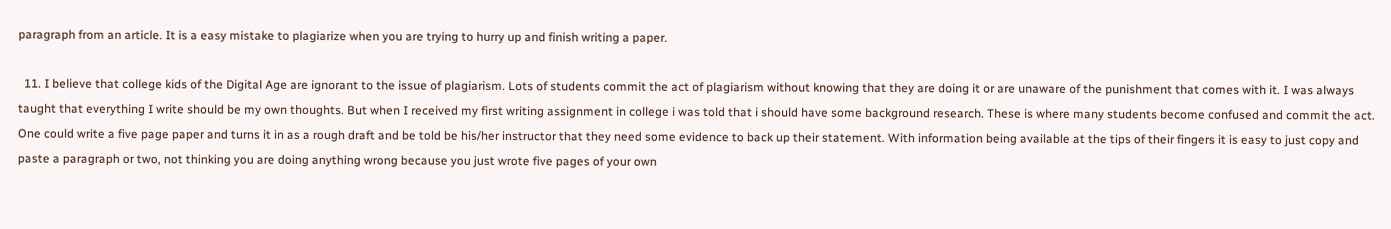paragraph from an article. It is a easy mistake to plagiarize when you are trying to hurry up and finish writing a paper.

  11. I believe that college kids of the Digital Age are ignorant to the issue of plagiarism. Lots of students commit the act of plagiarism without knowing that they are doing it or are unaware of the punishment that comes with it. I was always taught that everything I write should be my own thoughts. But when I received my first writing assignment in college i was told that i should have some background research. These is where many students become confused and commit the act. One could write a five page paper and turns it in as a rough draft and be told be his/her instructor that they need some evidence to back up their statement. With information being available at the tips of their fingers it is easy to just copy and paste a paragraph or two, not thinking you are doing anything wrong because you just wrote five pages of your own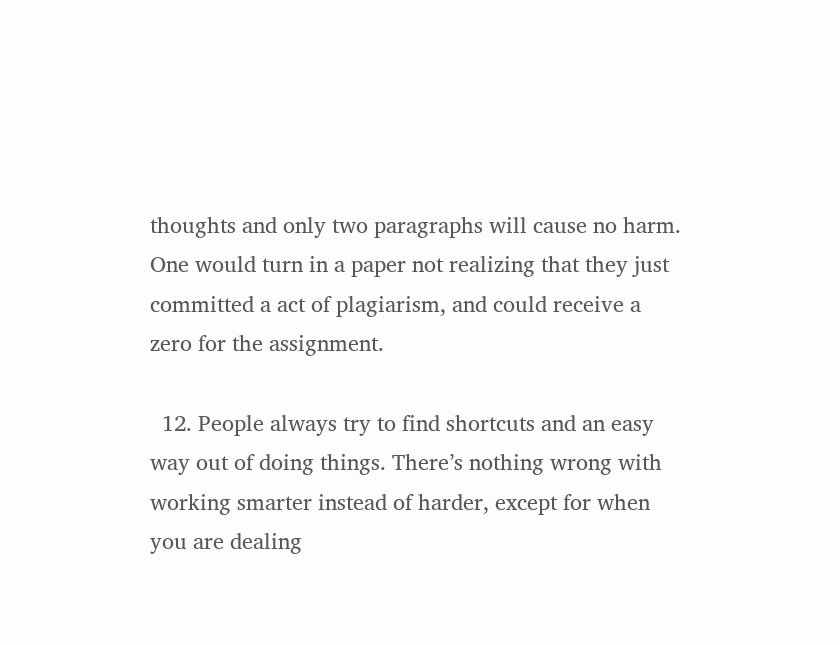thoughts and only two paragraphs will cause no harm. One would turn in a paper not realizing that they just committed a act of plagiarism, and could receive a zero for the assignment.

  12. People always try to find shortcuts and an easy way out of doing things. There’s nothing wrong with working smarter instead of harder, except for when you are dealing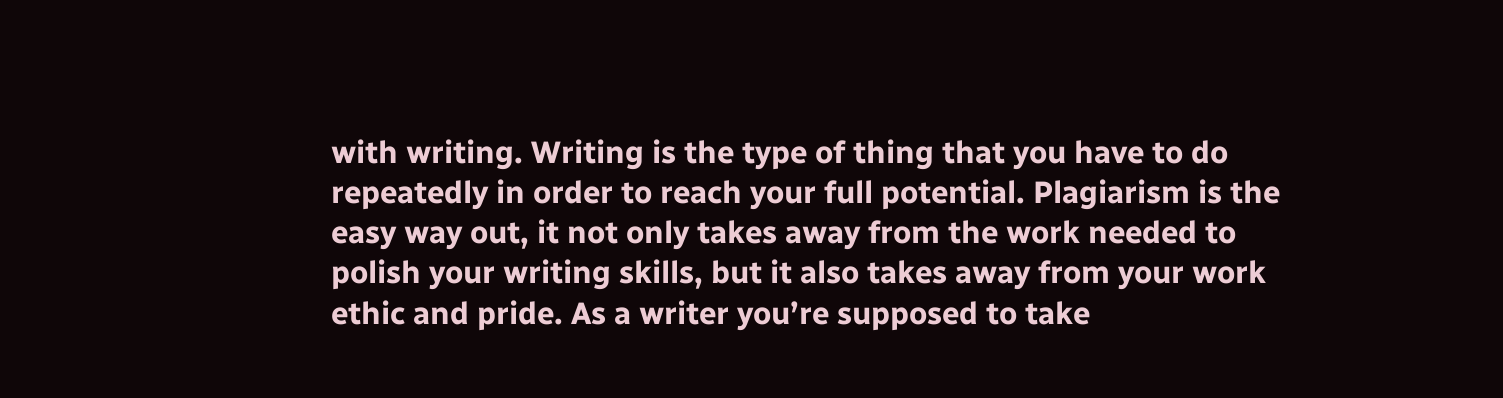with writing. Writing is the type of thing that you have to do repeatedly in order to reach your full potential. Plagiarism is the easy way out, it not only takes away from the work needed to polish your writing skills, but it also takes away from your work ethic and pride. As a writer you’re supposed to take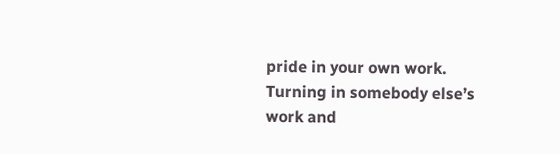pride in your own work. Turning in somebody else’s work and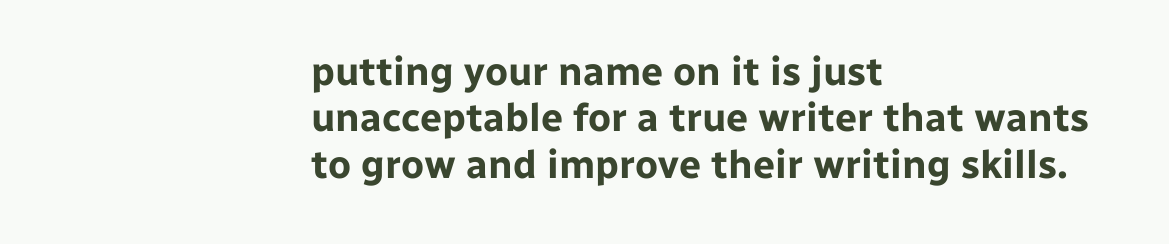putting your name on it is just unacceptable for a true writer that wants to grow and improve their writing skills.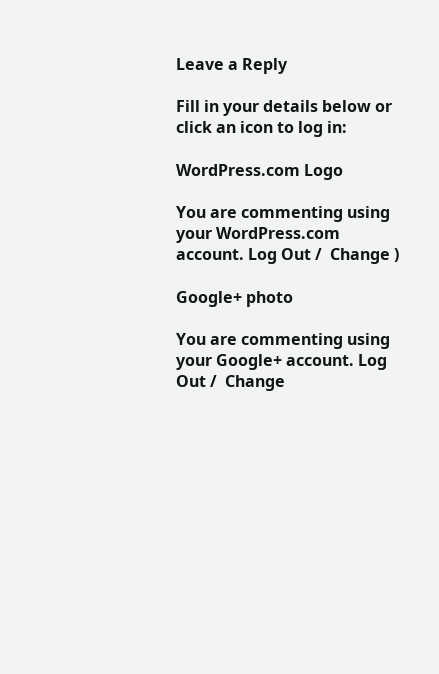Leave a Reply

Fill in your details below or click an icon to log in:

WordPress.com Logo

You are commenting using your WordPress.com account. Log Out /  Change )

Google+ photo

You are commenting using your Google+ account. Log Out /  Change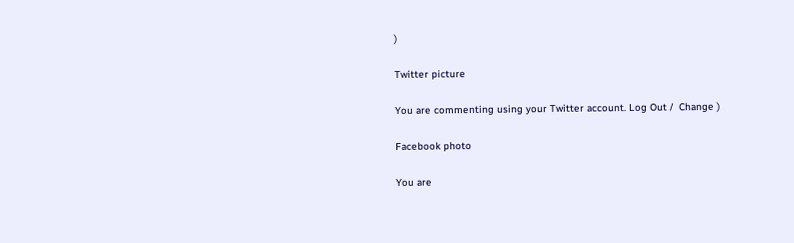)

Twitter picture

You are commenting using your Twitter account. Log Out /  Change )

Facebook photo

You are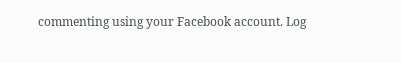commenting using your Facebook account. Log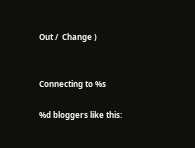Out /  Change )


Connecting to %s

%d bloggers like this: